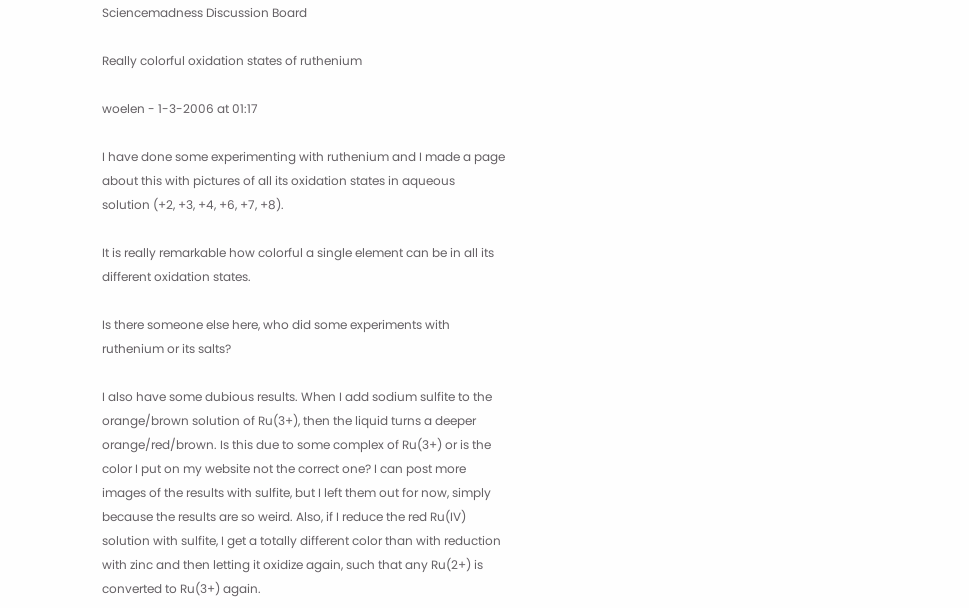Sciencemadness Discussion Board

Really colorful oxidation states of ruthenium

woelen - 1-3-2006 at 01:17

I have done some experimenting with ruthenium and I made a page about this with pictures of all its oxidation states in aqueous solution (+2, +3, +4, +6, +7, +8).

It is really remarkable how colorful a single element can be in all its different oxidation states.

Is there someone else here, who did some experiments with ruthenium or its salts?

I also have some dubious results. When I add sodium sulfite to the orange/brown solution of Ru(3+), then the liquid turns a deeper orange/red/brown. Is this due to some complex of Ru(3+) or is the color I put on my website not the correct one? I can post more images of the results with sulfite, but I left them out for now, simply because the results are so weird. Also, if I reduce the red Ru(IV) solution with sulfite, I get a totally different color than with reduction with zinc and then letting it oxidize again, such that any Ru(2+) is converted to Ru(3+) again.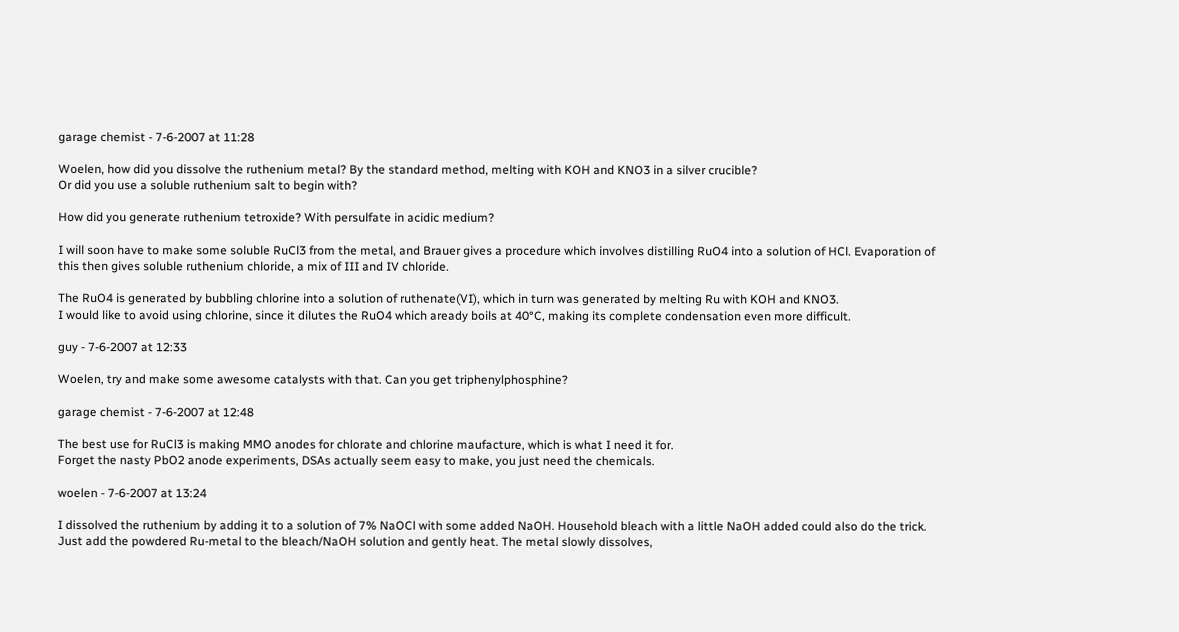garage chemist - 7-6-2007 at 11:28

Woelen, how did you dissolve the ruthenium metal? By the standard method, melting with KOH and KNO3 in a silver crucible?
Or did you use a soluble ruthenium salt to begin with?

How did you generate ruthenium tetroxide? With persulfate in acidic medium?

I will soon have to make some soluble RuCl3 from the metal, and Brauer gives a procedure which involves distilling RuO4 into a solution of HCl. Evaporation of this then gives soluble ruthenium chloride, a mix of III and IV chloride.

The RuO4 is generated by bubbling chlorine into a solution of ruthenate(VI), which in turn was generated by melting Ru with KOH and KNO3.
I would like to avoid using chlorine, since it dilutes the RuO4 which aready boils at 40°C, making its complete condensation even more difficult.

guy - 7-6-2007 at 12:33

Woelen, try and make some awesome catalysts with that. Can you get triphenylphosphine?

garage chemist - 7-6-2007 at 12:48

The best use for RuCl3 is making MMO anodes for chlorate and chlorine maufacture, which is what I need it for.
Forget the nasty PbO2 anode experiments, DSAs actually seem easy to make, you just need the chemicals.

woelen - 7-6-2007 at 13:24

I dissolved the ruthenium by adding it to a solution of 7% NaOCl with some added NaOH. Household bleach with a little NaOH added could also do the trick. Just add the powdered Ru-metal to the bleach/NaOH solution and gently heat. The metal slowly dissolves,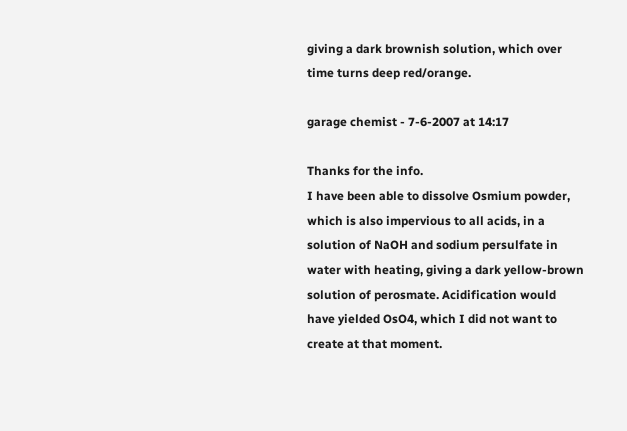giving a dark brownish solution, which over time turns deep red/orange.

garage chemist - 7-6-2007 at 14:17

Thanks for the info.
I have been able to dissolve Osmium powder, which is also impervious to all acids, in a solution of NaOH and sodium persulfate in water with heating, giving a dark yellow-brown solution of perosmate. Acidification would have yielded OsO4, which I did not want to create at that moment.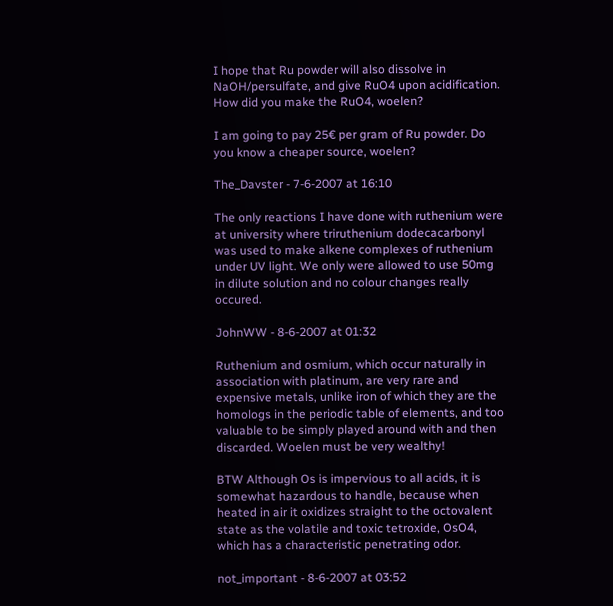I hope that Ru powder will also dissolve in NaOH/persulfate, and give RuO4 upon acidification.
How did you make the RuO4, woelen?

I am going to pay 25€ per gram of Ru powder. Do you know a cheaper source, woelen?

The_Davster - 7-6-2007 at 16:10

The only reactions I have done with ruthenium were at university where triruthenium dodecacarbonyl was used to make alkene complexes of ruthenium under UV light. We only were allowed to use 50mg in dilute solution and no colour changes really occured.

JohnWW - 8-6-2007 at 01:32

Ruthenium and osmium, which occur naturally in association with platinum, are very rare and expensive metals, unlike iron of which they are the homologs in the periodic table of elements, and too valuable to be simply played around with and then discarded. Woelen must be very wealthy!

BTW Although Os is impervious to all acids, it is somewhat hazardous to handle, because when heated in air it oxidizes straight to the octovalent state as the volatile and toxic tetroxide, OsO4, which has a characteristic penetrating odor.

not_important - 8-6-2007 at 03:52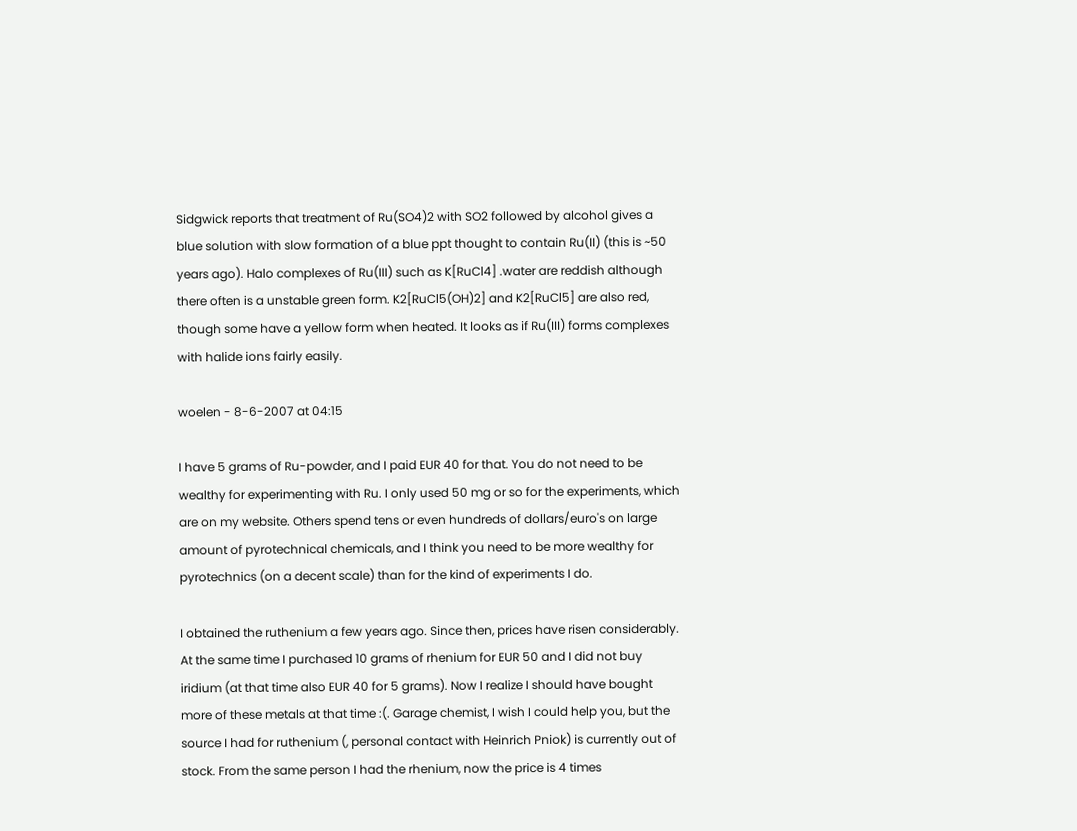Sidgwick reports that treatment of Ru(SO4)2 with SO2 followed by alcohol gives a blue solution with slow formation of a blue ppt thought to contain Ru(II) (this is ~50 years ago). Halo complexes of Ru(III) such as K[RuCl4] .water are reddish although there often is a unstable green form. K2[RuCl5(OH)2] and K2[RuCl5] are also red, though some have a yellow form when heated. It looks as if Ru(III) forms complexes with halide ions fairly easily.

woelen - 8-6-2007 at 04:15

I have 5 grams of Ru-powder, and I paid EUR 40 for that. You do not need to be wealthy for experimenting with Ru. I only used 50 mg or so for the experiments, which are on my website. Others spend tens or even hundreds of dollars/euro's on large amount of pyrotechnical chemicals, and I think you need to be more wealthy for pyrotechnics (on a decent scale) than for the kind of experiments I do.

I obtained the ruthenium a few years ago. Since then, prices have risen considerably. At the same time I purchased 10 grams of rhenium for EUR 50 and I did not buy iridium (at that time also EUR 40 for 5 grams). Now I realize I should have bought more of these metals at that time :(. Garage chemist, I wish I could help you, but the source I had for ruthenium (, personal contact with Heinrich Pniok) is currently out of stock. From the same person I had the rhenium, now the price is 4 times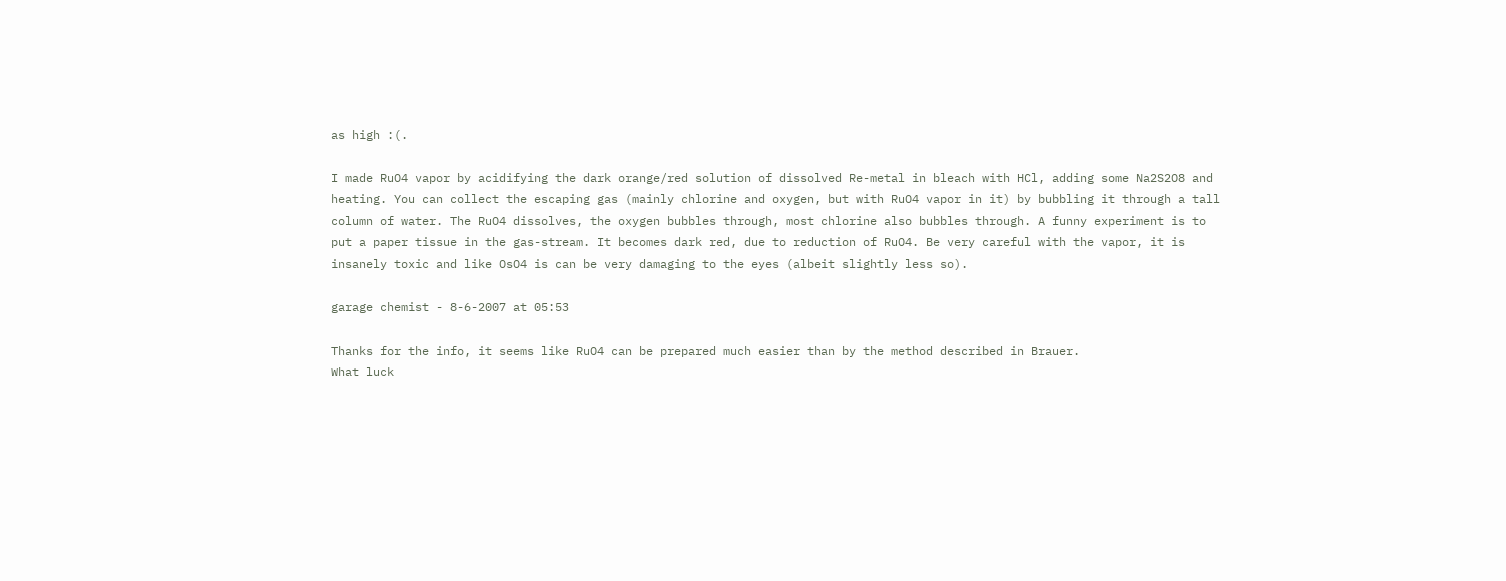as high :(.

I made RuO4 vapor by acidifying the dark orange/red solution of dissolved Re-metal in bleach with HCl, adding some Na2S2O8 and heating. You can collect the escaping gas (mainly chlorine and oxygen, but with RuO4 vapor in it) by bubbling it through a tall column of water. The RuO4 dissolves, the oxygen bubbles through, most chlorine also bubbles through. A funny experiment is to put a paper tissue in the gas-stream. It becomes dark red, due to reduction of RuO4. Be very careful with the vapor, it is insanely toxic and like OsO4 is can be very damaging to the eyes (albeit slightly less so).

garage chemist - 8-6-2007 at 05:53

Thanks for the info, it seems like RuO4 can be prepared much easier than by the method described in Brauer.
What luck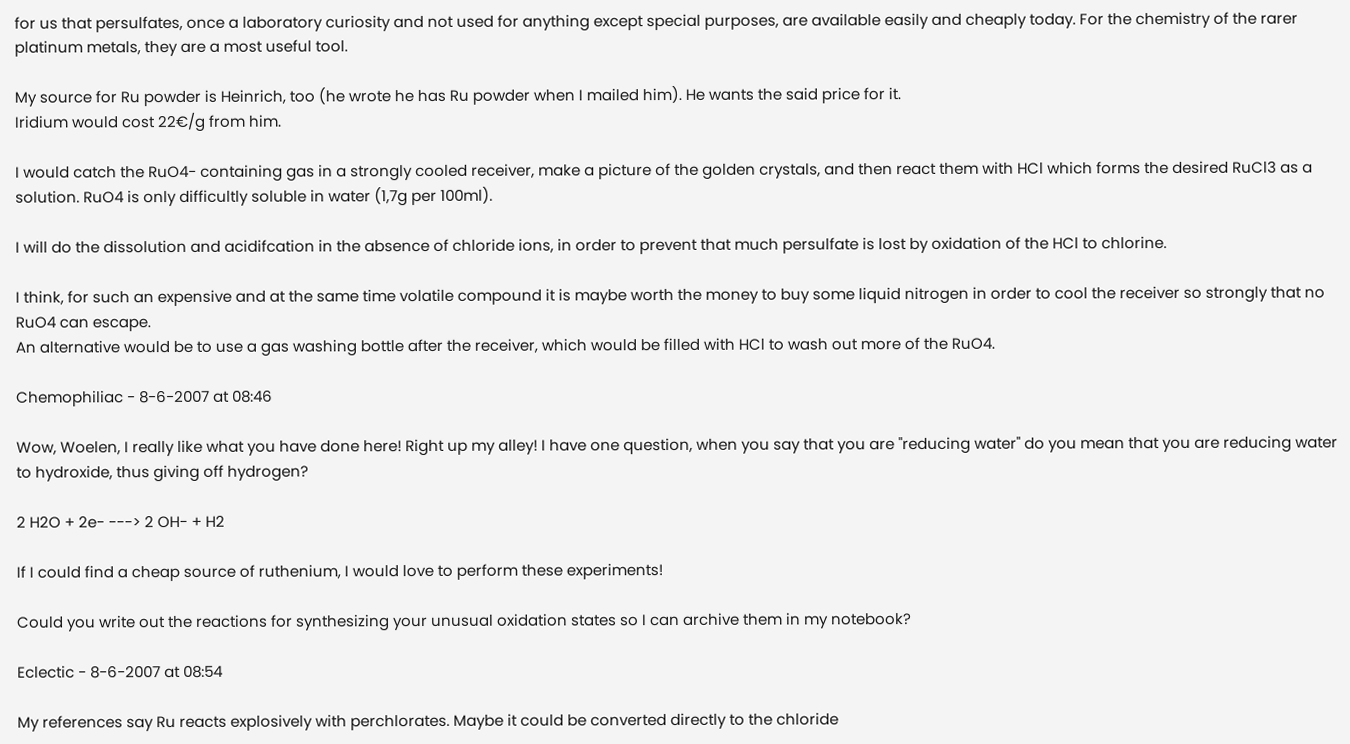for us that persulfates, once a laboratory curiosity and not used for anything except special purposes, are available easily and cheaply today. For the chemistry of the rarer platinum metals, they are a most useful tool.

My source for Ru powder is Heinrich, too (he wrote he has Ru powder when I mailed him). He wants the said price for it.
Iridium would cost 22€/g from him.

I would catch the RuO4- containing gas in a strongly cooled receiver, make a picture of the golden crystals, and then react them with HCl which forms the desired RuCl3 as a solution. RuO4 is only difficultly soluble in water (1,7g per 100ml).

I will do the dissolution and acidifcation in the absence of chloride ions, in order to prevent that much persulfate is lost by oxidation of the HCl to chlorine.

I think, for such an expensive and at the same time volatile compound it is maybe worth the money to buy some liquid nitrogen in order to cool the receiver so strongly that no RuO4 can escape.
An alternative would be to use a gas washing bottle after the receiver, which would be filled with HCl to wash out more of the RuO4.

Chemophiliac - 8-6-2007 at 08:46

Wow, Woelen, I really like what you have done here! Right up my alley! I have one question, when you say that you are "reducing water" do you mean that you are reducing water to hydroxide, thus giving off hydrogen?

2 H2O + 2e- ---> 2 OH- + H2

If I could find a cheap source of ruthenium, I would love to perform these experiments!

Could you write out the reactions for synthesizing your unusual oxidation states so I can archive them in my notebook?

Eclectic - 8-6-2007 at 08:54

My references say Ru reacts explosively with perchlorates. Maybe it could be converted directly to the chloride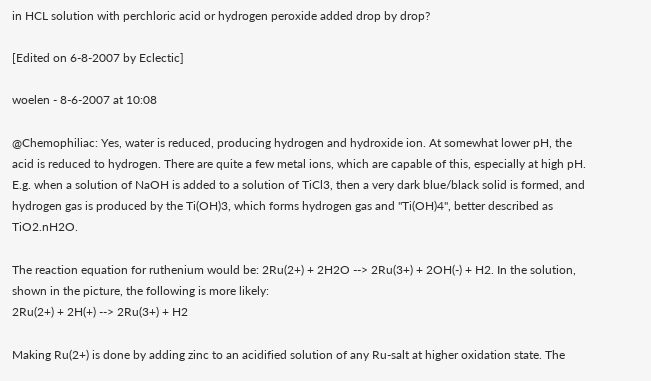in HCL solution with perchloric acid or hydrogen peroxide added drop by drop?

[Edited on 6-8-2007 by Eclectic]

woelen - 8-6-2007 at 10:08

@Chemophiliac: Yes, water is reduced, producing hydrogen and hydroxide ion. At somewhat lower pH, the acid is reduced to hydrogen. There are quite a few metal ions, which are capable of this, especially at high pH. E.g. when a solution of NaOH is added to a solution of TiCl3, then a very dark blue/black solid is formed, and hydrogen gas is produced by the Ti(OH)3, which forms hydrogen gas and "Ti(OH)4", better described as TiO2.nH2O.

The reaction equation for ruthenium would be: 2Ru(2+) + 2H2O --> 2Ru(3+) + 2OH(-) + H2. In the solution, shown in the picture, the following is more likely:
2Ru(2+) + 2H(+) --> 2Ru(3+) + H2

Making Ru(2+) is done by adding zinc to an acidified solution of any Ru-salt at higher oxidation state. The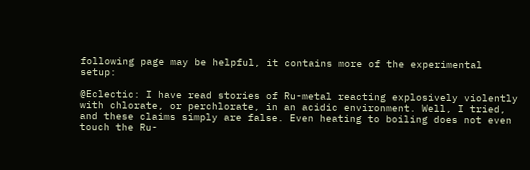following page may be helpful, it contains more of the experimental setup:

@Eclectic: I have read stories of Ru-metal reacting explosively violently with chlorate, or perchlorate, in an acidic environment. Well, I tried, and these claims simply are false. Even heating to boiling does not even touch the Ru-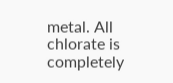metal. All chlorate is completely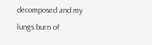decomposed and my lungs burn of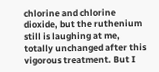chlorine and chlorine dioxide, but the ruthenium still is laughing at me, totally unchanged after this vigorous treatment. But I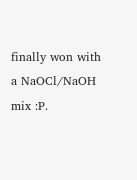finally won with a NaOCl/NaOH mix :P.